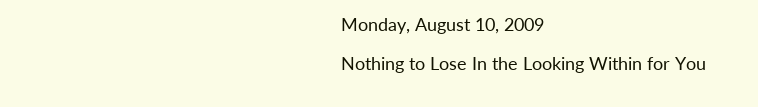Monday, August 10, 2009

Nothing to Lose In the Looking Within for You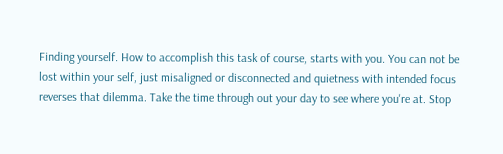Finding yourself. How to accomplish this task of course, starts with you. You can not be lost within your self, just misaligned or disconnected and quietness with intended focus reverses that dilemma. Take the time through out your day to see where you're at. Stop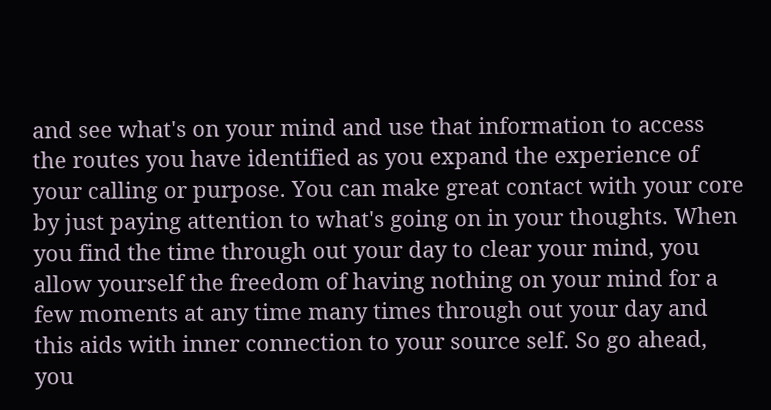and see what's on your mind and use that information to access the routes you have identified as you expand the experience of your calling or purpose. You can make great contact with your core by just paying attention to what's going on in your thoughts. When you find the time through out your day to clear your mind, you allow yourself the freedom of having nothing on your mind for a few moments at any time many times through out your day and this aids with inner connection to your source self. So go ahead, you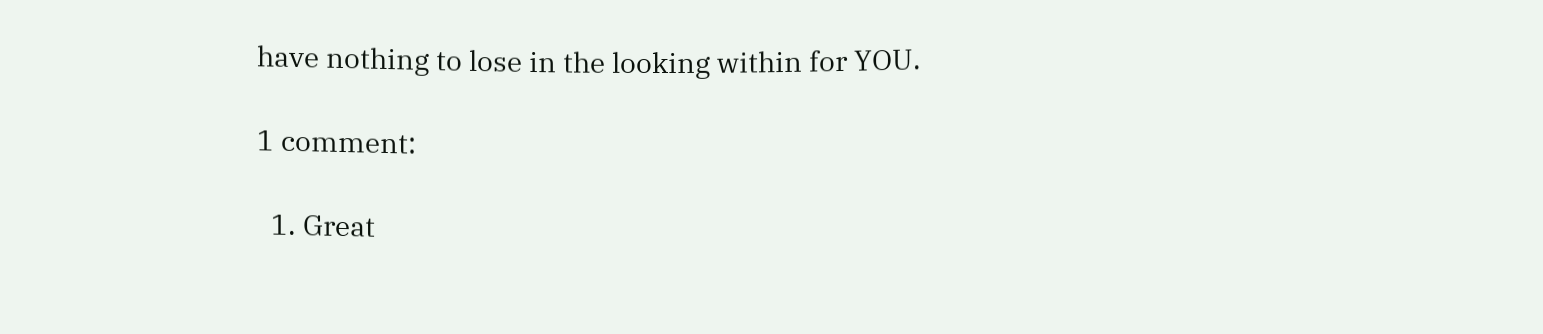have nothing to lose in the looking within for YOU.

1 comment:

  1. Great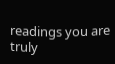readings you are truly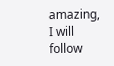amazing, I will follow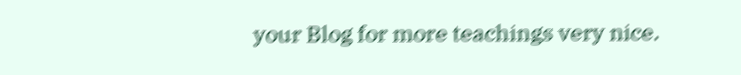your Blog for more teachings very nice.